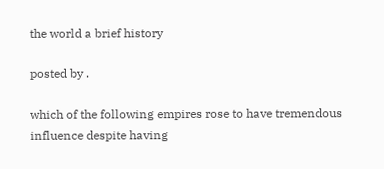the world a brief history

posted by .

which of the following empires rose to have tremendous influence despite having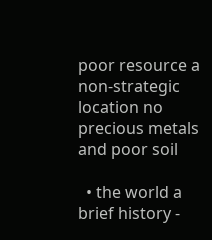poor resource a non-strategic location no precious metals and poor soil

  • the world a brief history -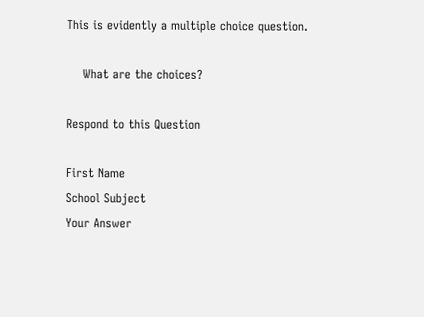This is evidently a multiple choice question.

    What are the choices?

Respond to this Question

First Name
School Subject
Your Answer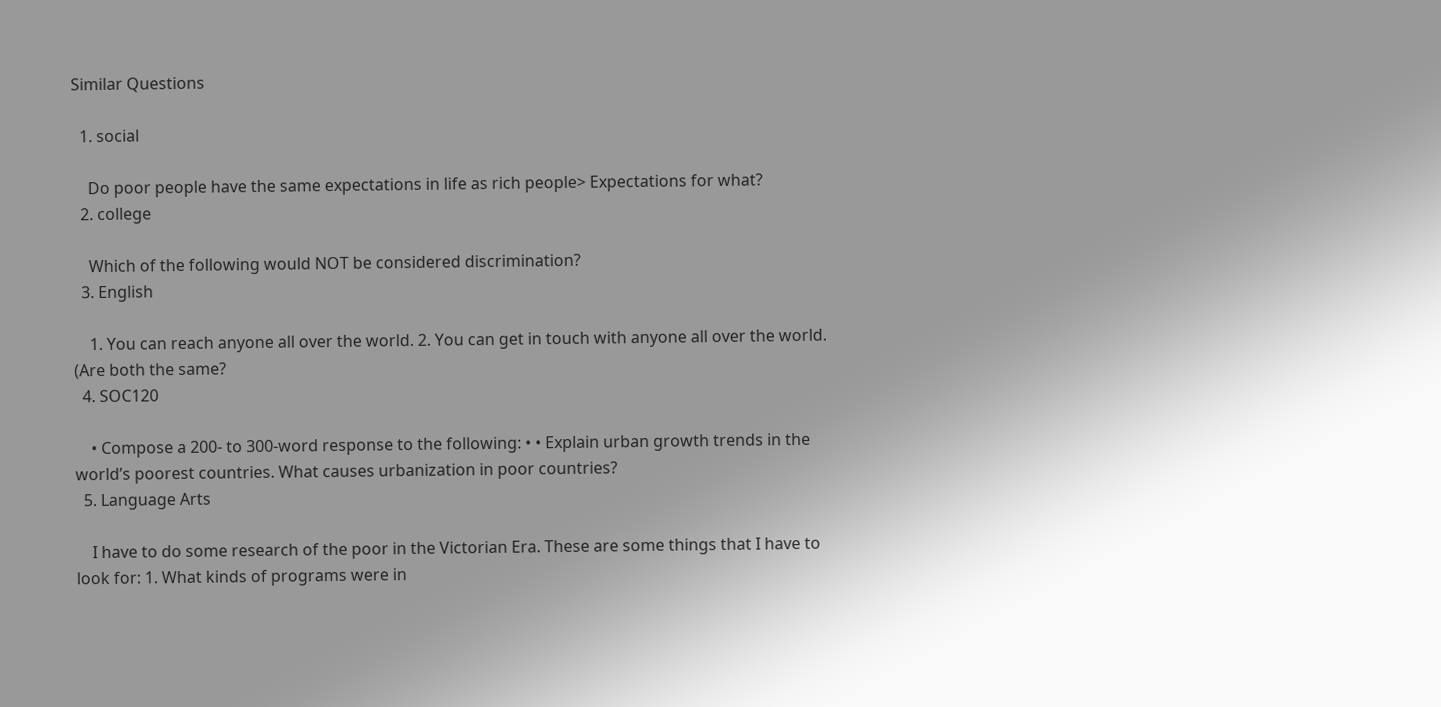Similar Questions

  1. social

    Do poor people have the same expectations in life as rich people> Expectations for what?
  2. college

    Which of the following would NOT be considered discrimination?
  3. English

    1. You can reach anyone all over the world. 2. You can get in touch with anyone all over the world. (Are both the same?
  4. SOC120

    • Compose a 200- to 300-word response to the following: • • Explain urban growth trends in the world’s poorest countries. What causes urbanization in poor countries?
  5. Language Arts

    I have to do some research of the poor in the Victorian Era. These are some things that I have to look for: 1. What kinds of programs were in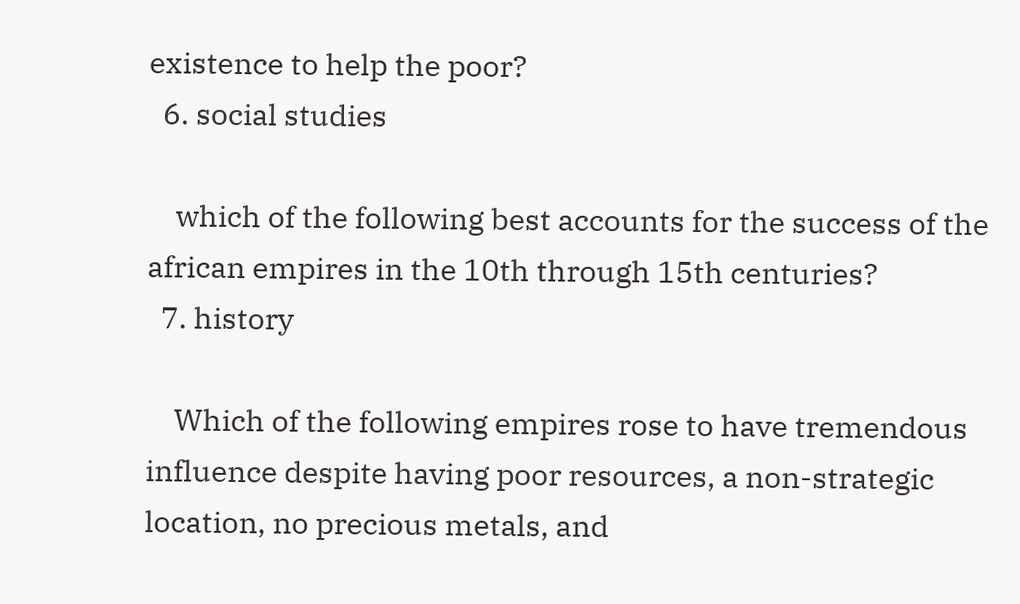existence to help the poor?
  6. social studies

    which of the following best accounts for the success of the african empires in the 10th through 15th centuries?
  7. history

    Which of the following empires rose to have tremendous influence despite having poor resources, a non-strategic location, no precious metals, and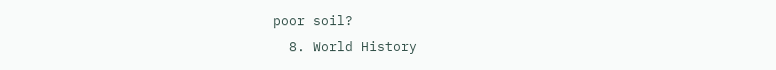poor soil?
  8. World History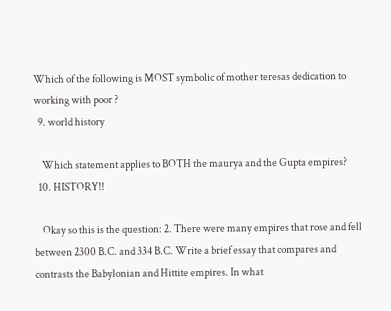Which of the following is MOST symbolic of mother teresas dedication to working with poor ?
  9. world history

    Which statement applies to BOTH the maurya and the Gupta empires?
  10. HISTORY!!

    Okay so this is the question: 2. There were many empires that rose and fell between 2300 B.C. and 334 B.C. Write a brief essay that compares and contrasts the Babylonian and Hittite empires. In what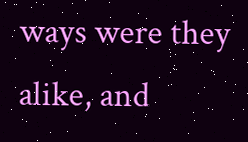ways were they alike, and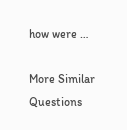how were …

More Similar Questions